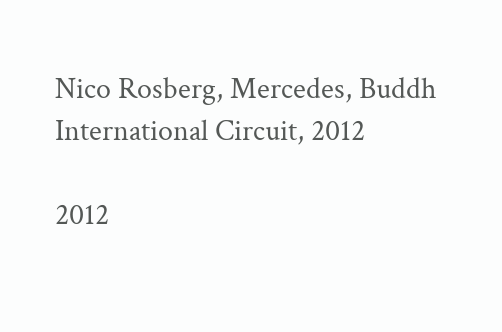Nico Rosberg, Mercedes, Buddh International Circuit, 2012

2012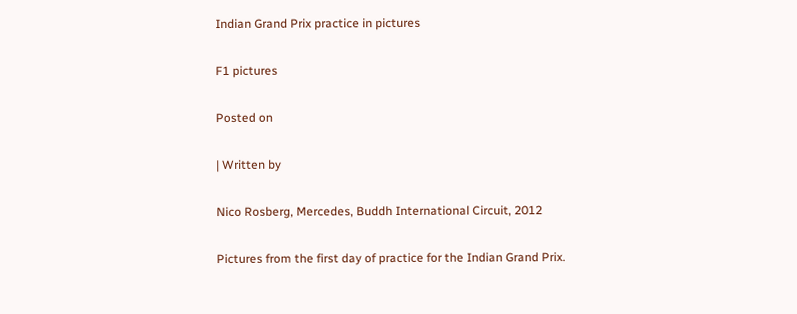Indian Grand Prix practice in pictures

F1 pictures

Posted on

| Written by

Nico Rosberg, Mercedes, Buddh International Circuit, 2012

Pictures from the first day of practice for the Indian Grand Prix.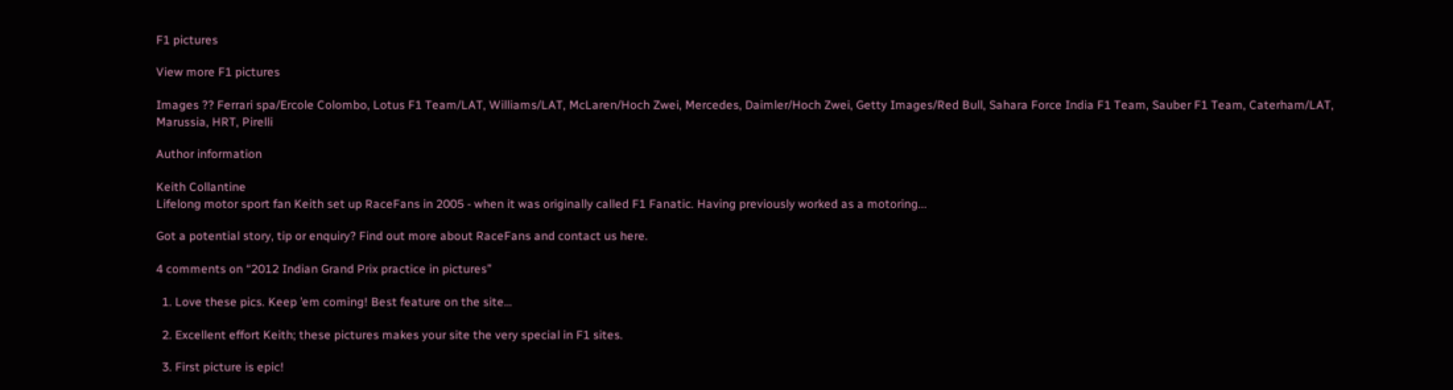F1 pictures

View more F1 pictures

Images ?? Ferrari spa/Ercole Colombo, Lotus F1 Team/LAT, Williams/LAT, McLaren/Hoch Zwei, Mercedes, Daimler/Hoch Zwei, Getty Images/Red Bull, Sahara Force India F1 Team, Sauber F1 Team, Caterham/LAT, Marussia, HRT, Pirelli

Author information

Keith Collantine
Lifelong motor sport fan Keith set up RaceFans in 2005 - when it was originally called F1 Fanatic. Having previously worked as a motoring...

Got a potential story, tip or enquiry? Find out more about RaceFans and contact us here.

4 comments on “2012 Indian Grand Prix practice in pictures”

  1. Love these pics. Keep ’em coming! Best feature on the site…

  2. Excellent effort Keith; these pictures makes your site the very special in F1 sites.

  3. First picture is epic!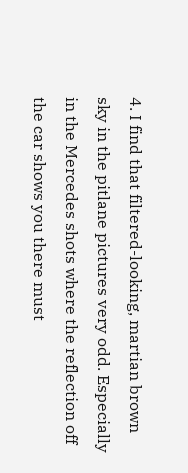4. I find that filtered-looking, martian brown sky in the pitlane pictures very odd. Especially in the Mercedes shots where the reflection off the car shows you there must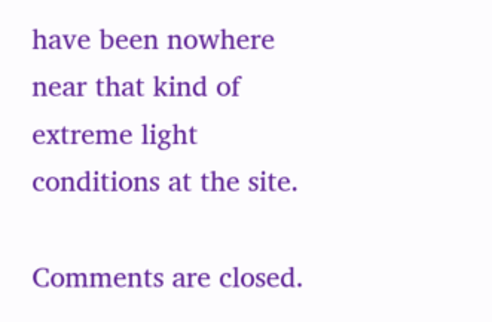have been nowhere near that kind of extreme light conditions at the site.

Comments are closed.